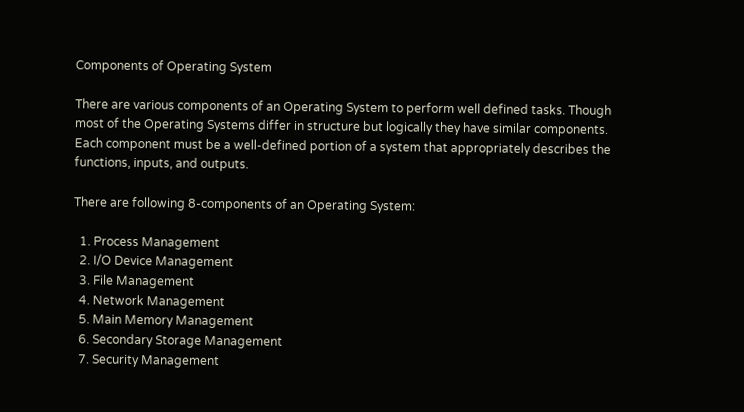Components of Operating System

There are various components of an Operating System to perform well defined tasks. Though most of the Operating Systems differ in structure but logically they have similar components. Each component must be a well-defined portion of a system that appropriately describes the functions, inputs, and outputs.

There are following 8-components of an Operating System:

  1. Process Management
  2. I/O Device Management
  3. File Management
  4. Network Management
  5. Main Memory Management
  6. Secondary Storage Management
  7. Security Management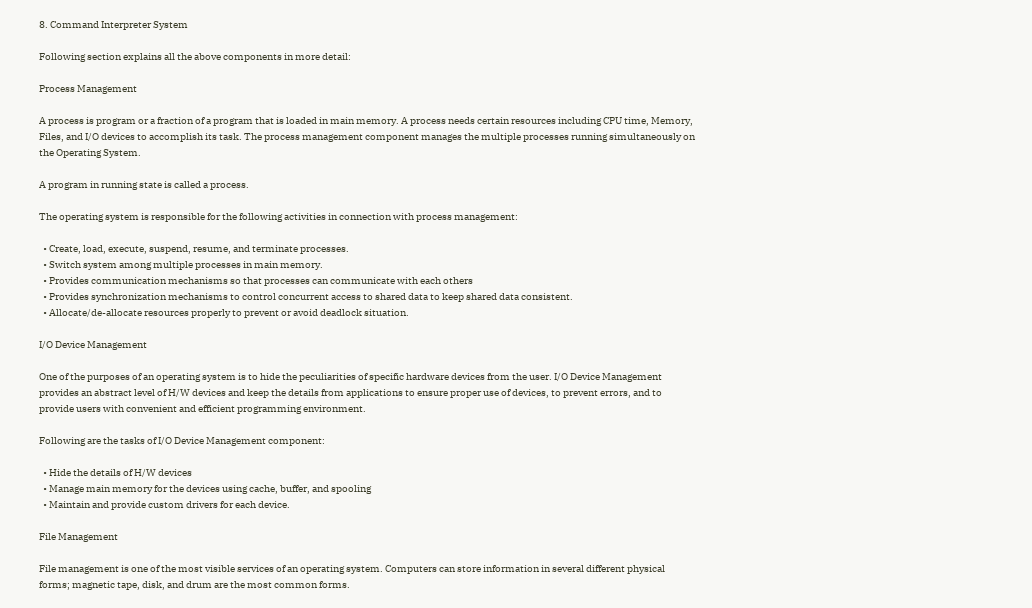8. Command Interpreter System

Following section explains all the above components in more detail:

Process Management

A process is program or a fraction of a program that is loaded in main memory. A process needs certain resources including CPU time, Memory, Files, and I/O devices to accomplish its task. The process management component manages the multiple processes running simultaneously on the Operating System.

A program in running state is called a process.

The operating system is responsible for the following activities in connection with process management:

  • Create, load, execute, suspend, resume, and terminate processes.
  • Switch system among multiple processes in main memory.
  • Provides communication mechanisms so that processes can communicate with each others
  • Provides synchronization mechanisms to control concurrent access to shared data to keep shared data consistent.
  • Allocate/de-allocate resources properly to prevent or avoid deadlock situation.

I/O Device Management

One of the purposes of an operating system is to hide the peculiarities of specific hardware devices from the user. I/O Device Management provides an abstract level of H/W devices and keep the details from applications to ensure proper use of devices, to prevent errors, and to provide users with convenient and efficient programming environment.

Following are the tasks of I/O Device Management component:

  • Hide the details of H/W devices
  • Manage main memory for the devices using cache, buffer, and spooling
  • Maintain and provide custom drivers for each device.

File Management

File management is one of the most visible services of an operating system. Computers can store information in several different physical forms; magnetic tape, disk, and drum are the most common forms.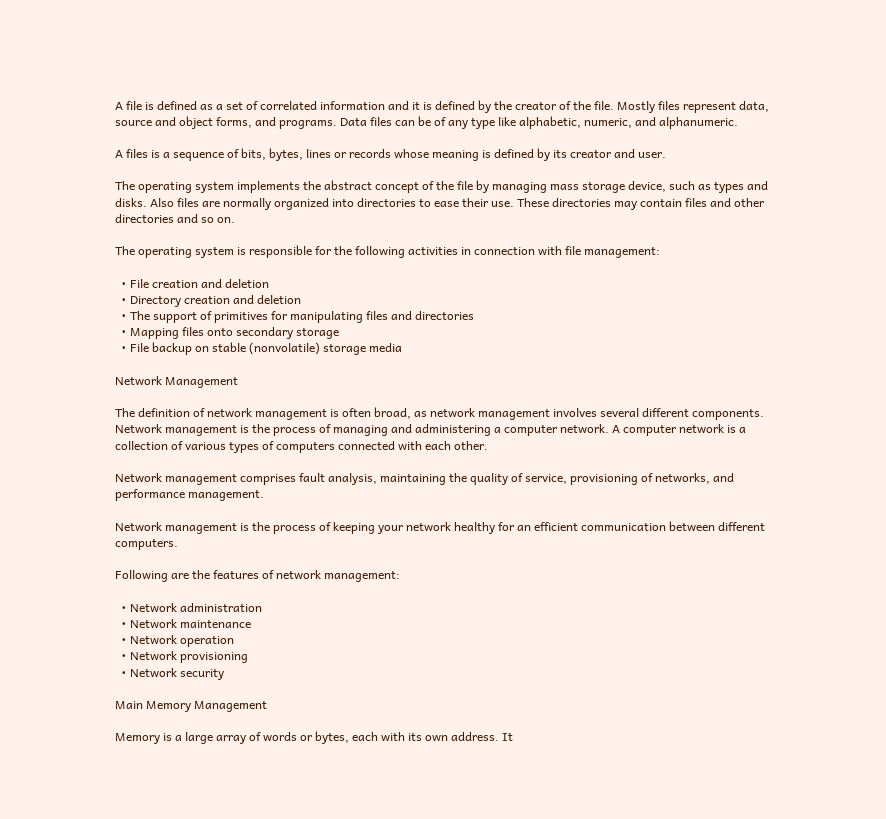A file is defined as a set of correlated information and it is defined by the creator of the file. Mostly files represent data, source and object forms, and programs. Data files can be of any type like alphabetic, numeric, and alphanumeric.

A files is a sequence of bits, bytes, lines or records whose meaning is defined by its creator and user.

The operating system implements the abstract concept of the file by managing mass storage device, such as types and disks. Also files are normally organized into directories to ease their use. These directories may contain files and other directories and so on.

The operating system is responsible for the following activities in connection with file management:

  • File creation and deletion
  • Directory creation and deletion
  • The support of primitives for manipulating files and directories
  • Mapping files onto secondary storage
  • File backup on stable (nonvolatile) storage media

Network Management

The definition of network management is often broad, as network management involves several different components. Network management is the process of managing and administering a computer network. A computer network is a collection of various types of computers connected with each other.

Network management comprises fault analysis, maintaining the quality of service, provisioning of networks, and performance management.

Network management is the process of keeping your network healthy for an efficient communication between different computers.

Following are the features of network management:

  • Network administration
  • Network maintenance
  • Network operation
  • Network provisioning
  • Network security

Main Memory Management

Memory is a large array of words or bytes, each with its own address. It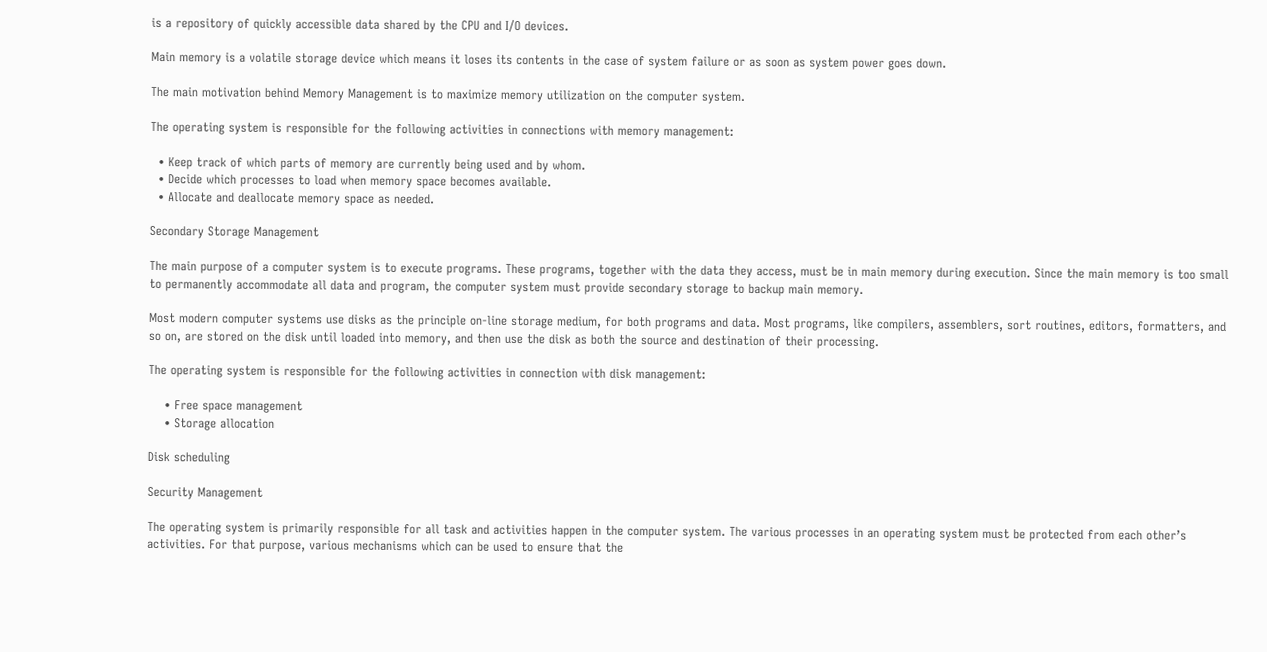is a repository of quickly accessible data shared by the CPU and I/O devices.

Main memory is a volatile storage device which means it loses its contents in the case of system failure or as soon as system power goes down.

The main motivation behind Memory Management is to maximize memory utilization on the computer system.

The operating system is responsible for the following activities in connections with memory management:

  • Keep track of which parts of memory are currently being used and by whom.
  • Decide which processes to load when memory space becomes available.
  • Allocate and deallocate memory space as needed.

Secondary Storage Management

The main purpose of a computer system is to execute programs. These programs, together with the data they access, must be in main memory during execution. Since the main memory is too small to permanently accommodate all data and program, the computer system must provide secondary storage to backup main memory.

Most modern computer systems use disks as the principle on-line storage medium, for both programs and data. Most programs, like compilers, assemblers, sort routines, editors, formatters, and so on, are stored on the disk until loaded into memory, and then use the disk as both the source and destination of their processing.

The operating system is responsible for the following activities in connection with disk management:

    • Free space management
    • Storage allocation

Disk scheduling

Security Management

The operating system is primarily responsible for all task and activities happen in the computer system. The various processes in an operating system must be protected from each other’s activities. For that purpose, various mechanisms which can be used to ensure that the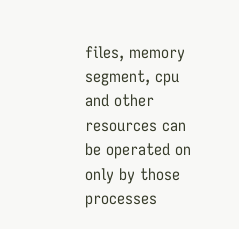files, memory segment, cpu and other resources can be operated on only by those processes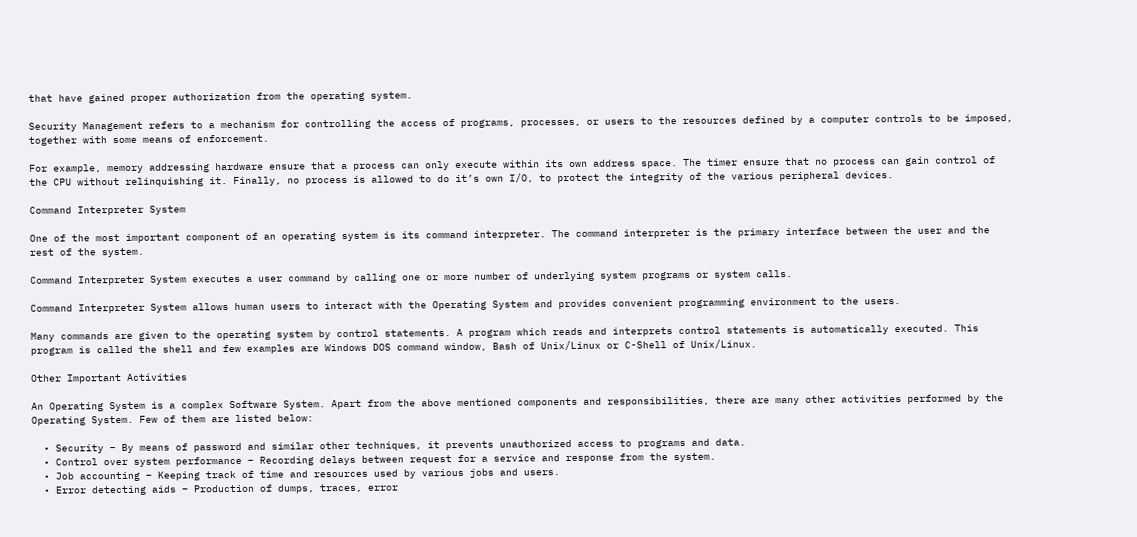that have gained proper authorization from the operating system.

Security Management refers to a mechanism for controlling the access of programs, processes, or users to the resources defined by a computer controls to be imposed, together with some means of enforcement.

For example, memory addressing hardware ensure that a process can only execute within its own address space. The timer ensure that no process can gain control of the CPU without relinquishing it. Finally, no process is allowed to do it’s own I/O, to protect the integrity of the various peripheral devices.

Command Interpreter System

One of the most important component of an operating system is its command interpreter. The command interpreter is the primary interface between the user and the rest of the system.

Command Interpreter System executes a user command by calling one or more number of underlying system programs or system calls.

Command Interpreter System allows human users to interact with the Operating System and provides convenient programming environment to the users.

Many commands are given to the operating system by control statements. A program which reads and interprets control statements is automatically executed. This program is called the shell and few examples are Windows DOS command window, Bash of Unix/Linux or C-Shell of Unix/Linux.

Other Important Activities

An Operating System is a complex Software System. Apart from the above mentioned components and responsibilities, there are many other activities performed by the Operating System. Few of them are listed below:

  • Security − By means of password and similar other techniques, it prevents unauthorized access to programs and data.
  • Control over system performance − Recording delays between request for a service and response from the system.
  • Job accounting − Keeping track of time and resources used by various jobs and users.
  • Error detecting aids − Production of dumps, traces, error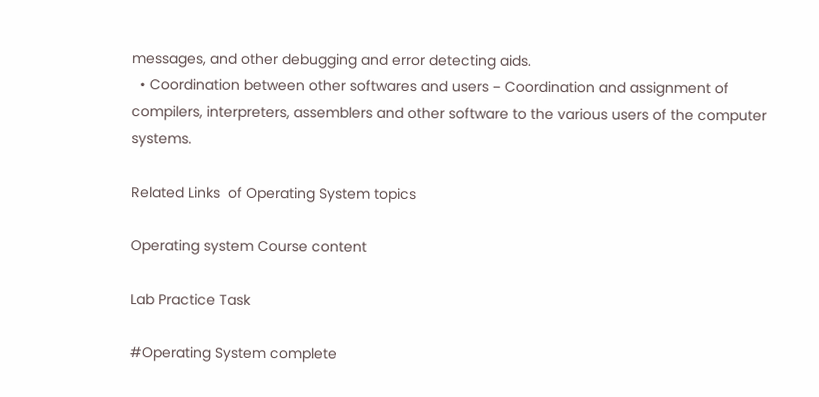messages, and other debugging and error detecting aids.
  • Coordination between other softwares and users − Coordination and assignment of compilers, interpreters, assemblers and other software to the various users of the computer systems.

Related Links  of Operating System topics

Operating system Course content

Lab Practice Task

#Operating System complete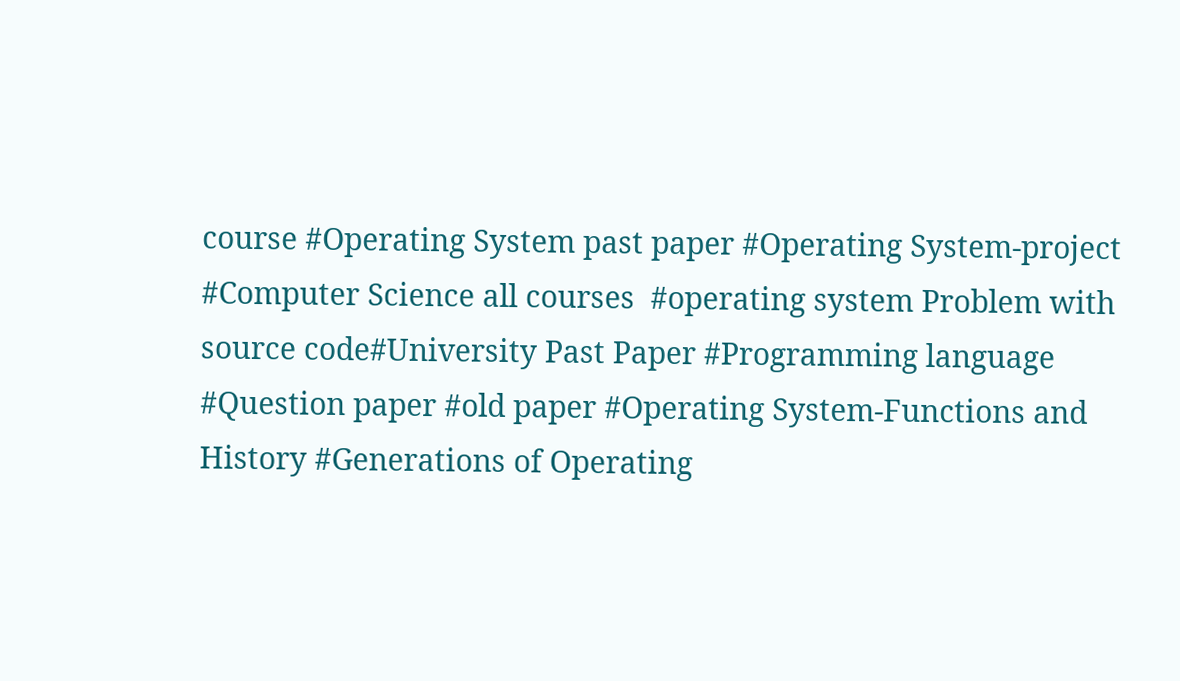course #Operating System past paper #Operating System-project #Computer Science all courses  #operating system Problem with source code#University Past Paper #Programming language #Question paper #old paper #Operating System-Functions and History #Generations of Operating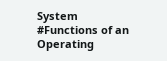System #Functions of an Operating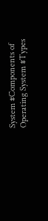System #Components of Operating System #Types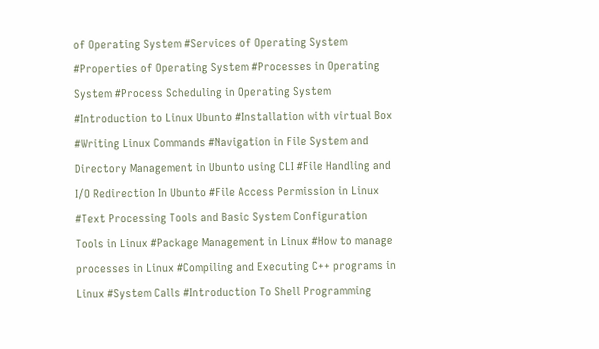of Operating System #Services of Operating System #Properties of Operating System #Processes in Operating System #Process Scheduling in Operating System #Introduction to Linux Ubunto #Installation with virtual Box #Writing Linux Commands #Navigation in File System and Directory Management in Ubunto using CLI #File Handling and I/O Redirection In Ubunto #File Access Permission in Linux #Text Processing Tools and Basic System Configuration Tools in Linux #Package Management in Linux #How to manage processes in Linux #Compiling and Executing C++ programs in Linux #System Calls #Introduction To Shell Programming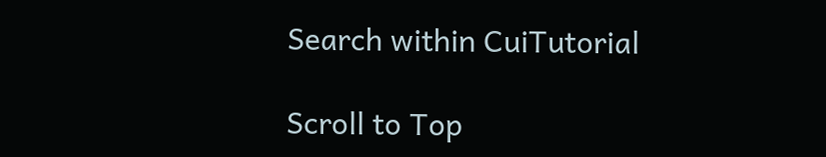Search within CuiTutorial

Scroll to Top